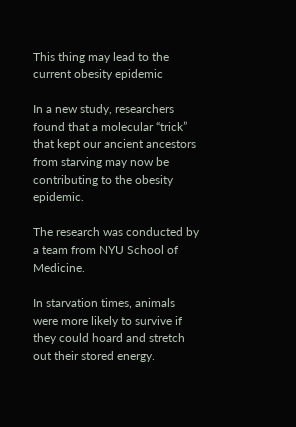This thing may lead to the current obesity epidemic

In a new study, researchers found that a molecular “trick” that kept our ancient ancestors from starving may now be contributing to the obesity epidemic.

The research was conducted by a team from NYU School of Medicine.

In starvation times, animals were more likely to survive if they could hoard and stretch out their stored energy.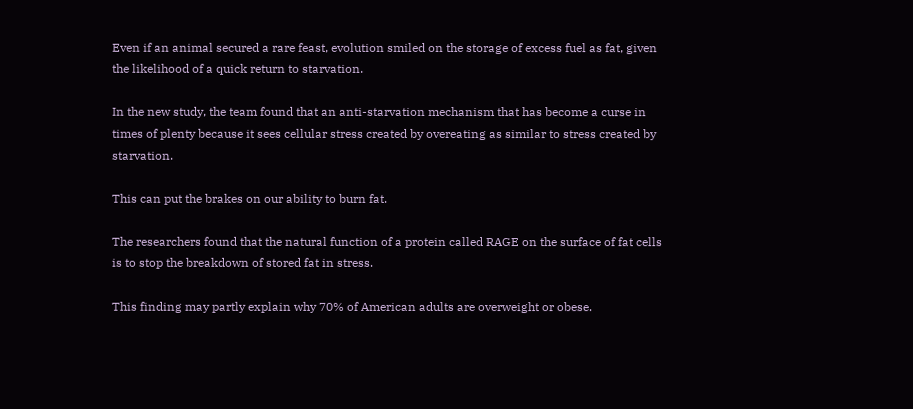Even if an animal secured a rare feast, evolution smiled on the storage of excess fuel as fat, given the likelihood of a quick return to starvation.

In the new study, the team found that an anti-starvation mechanism that has become a curse in times of plenty because it sees cellular stress created by overeating as similar to stress created by starvation.

This can put the brakes on our ability to burn fat.

The researchers found that the natural function of a protein called RAGE on the surface of fat cells is to stop the breakdown of stored fat in stress.

This finding may partly explain why 70% of American adults are overweight or obese.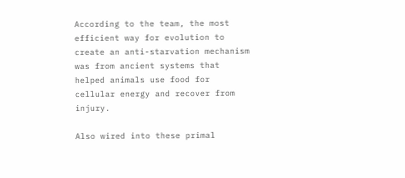According to the team, the most efficient way for evolution to create an anti-starvation mechanism was from ancient systems that helped animals use food for cellular energy and recover from injury.

Also wired into these primal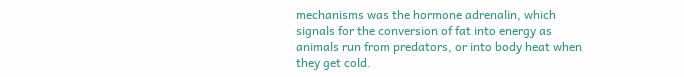mechanisms was the hormone adrenalin, which signals for the conversion of fat into energy as animals run from predators, or into body heat when they get cold.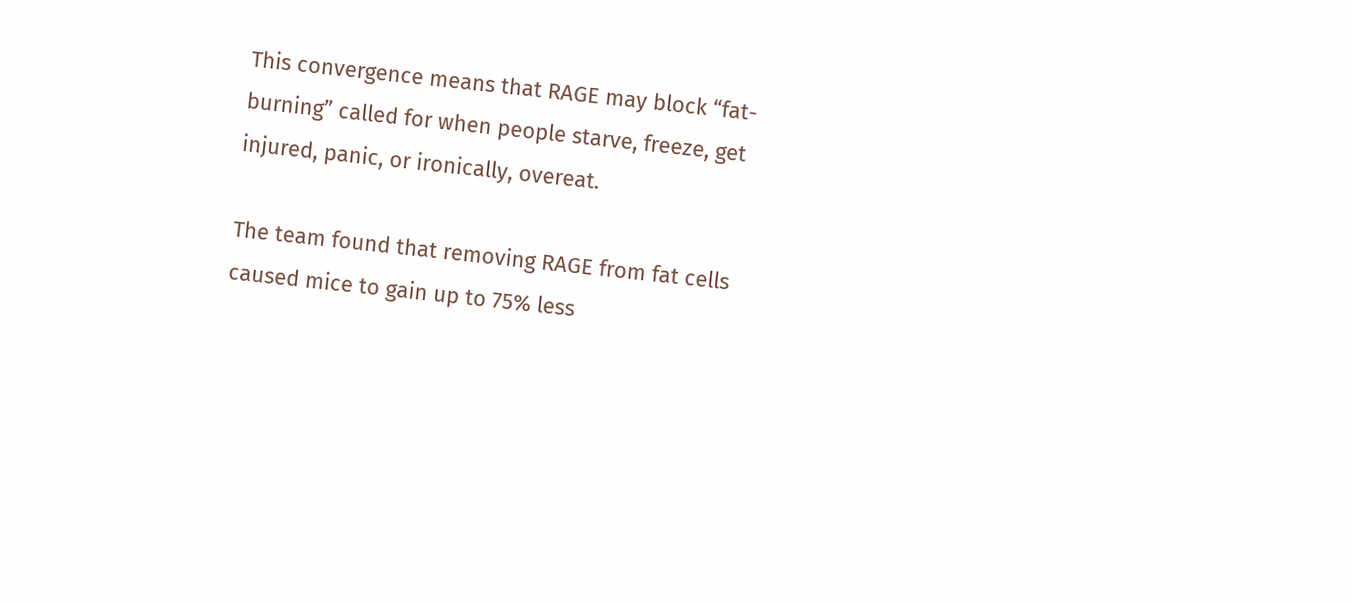This convergence means that RAGE may block “fat-burning” called for when people starve, freeze, get injured, panic, or ironically, overeat.

The team found that removing RAGE from fat cells caused mice to gain up to 75% less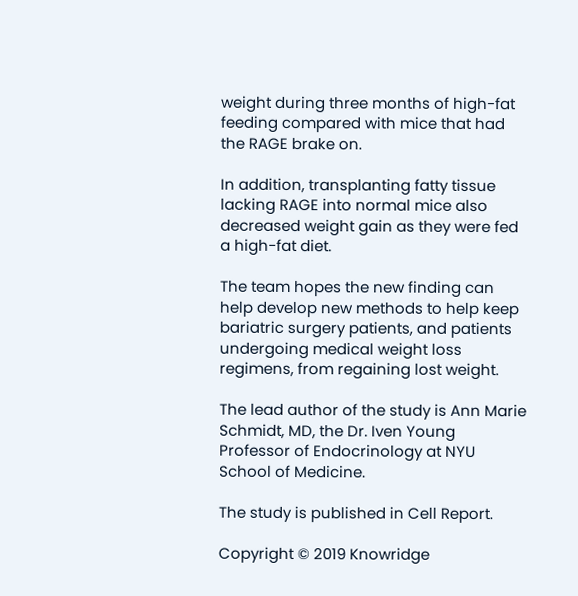weight during three months of high-fat feeding compared with mice that had the RAGE brake on.

In addition, transplanting fatty tissue lacking RAGE into normal mice also decreased weight gain as they were fed a high-fat diet.

The team hopes the new finding can help develop new methods to help keep bariatric surgery patients, and patients undergoing medical weight loss regimens, from regaining lost weight.

The lead author of the study is Ann Marie Schmidt, MD, the Dr. Iven Young Professor of Endocrinology at NYU School of Medicine.

The study is published in Cell Report.

Copyright © 2019 Knowridge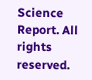Science Report. All rights reserved.